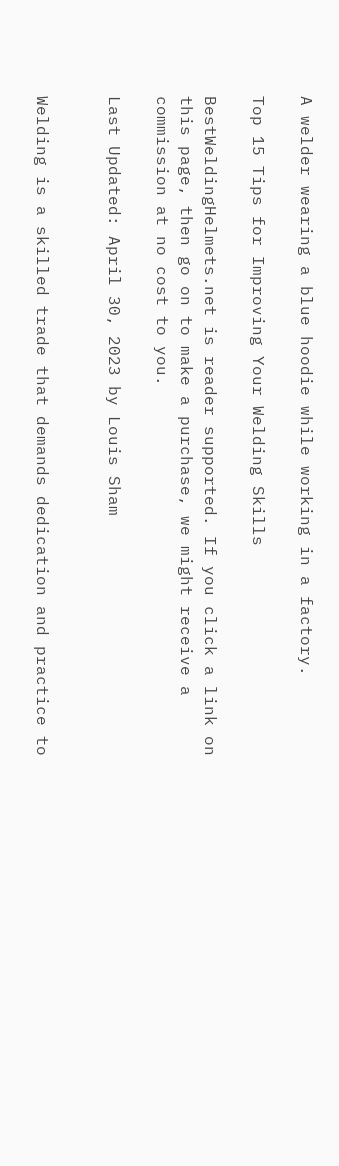A welder wearing a blue hoodie while working in a factory.

Top 15 Tips for Improving Your Welding Skills

BestWeldingHelmets.net is reader supported. If you click a link on this page, then go on to make a purchase, we might receive a commission at no cost to you.

Last Updated: April 30, 2023 by Louis Sham


Welding is a skilled trade that demands dedication and practice to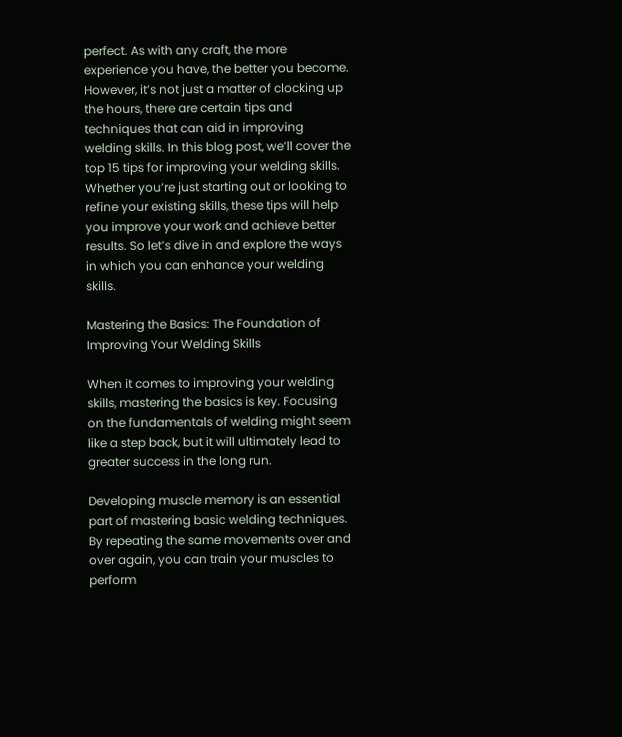perfect. As with any craft, the more experience you have, the better you become. However, it’s not just a matter of clocking up the hours, there are certain tips and techniques that can aid in improving welding skills. In this blog post, we’ll cover the top 15 tips for improving your welding skills. Whether you’re just starting out or looking to refine your existing skills, these tips will help you improve your work and achieve better results. So let’s dive in and explore the ways in which you can enhance your welding skills.

Mastering the Basics: The Foundation of Improving Your Welding Skills

When it comes to improving your welding skills, mastering the basics is key. Focusing on the fundamentals of welding might seem like a step back, but it will ultimately lead to greater success in the long run.

Developing muscle memory is an essential part of mastering basic welding techniques. By repeating the same movements over and over again, you can train your muscles to perform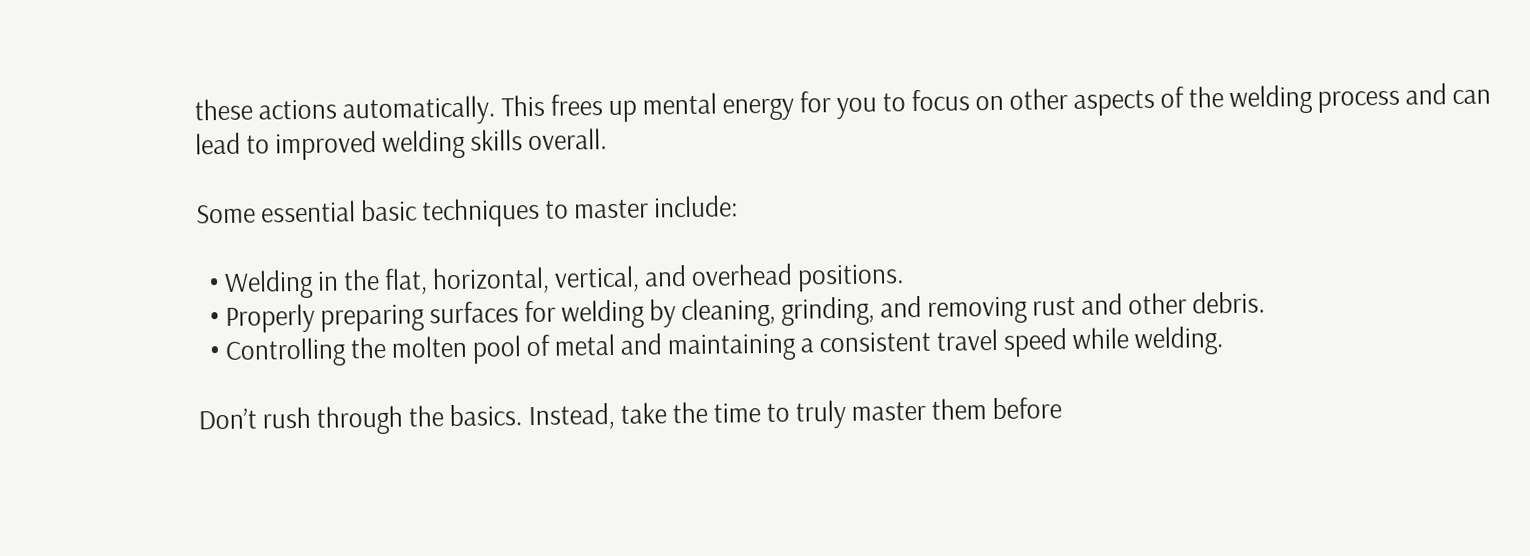these actions automatically. This frees up mental energy for you to focus on other aspects of the welding process and can lead to improved welding skills overall.

Some essential basic techniques to master include:

  • Welding in the flat, horizontal, vertical, and overhead positions.
  • Properly preparing surfaces for welding by cleaning, grinding, and removing rust and other debris.
  • Controlling the molten pool of metal and maintaining a consistent travel speed while welding.

Don’t rush through the basics. Instead, take the time to truly master them before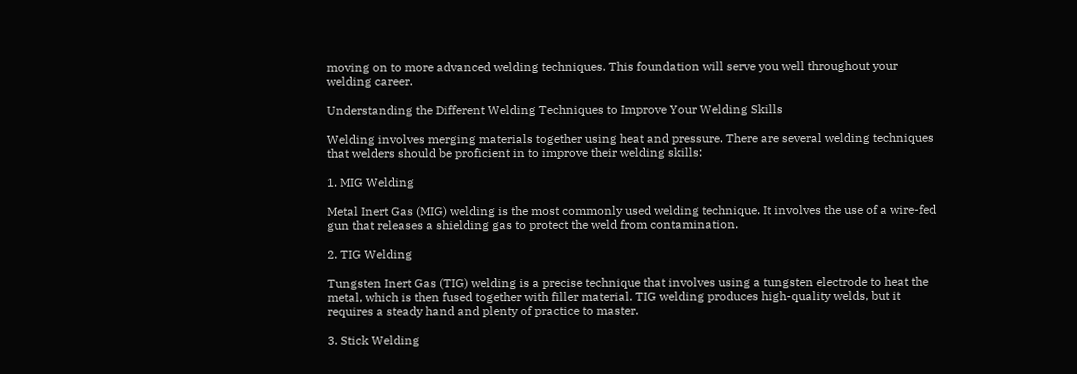moving on to more advanced welding techniques. This foundation will serve you well throughout your welding career.

Understanding the Different Welding Techniques to Improve Your Welding Skills

Welding involves merging materials together using heat and pressure. There are several welding techniques that welders should be proficient in to improve their welding skills:

1. MIG Welding

Metal Inert Gas (MIG) welding is the most commonly used welding technique. It involves the use of a wire-fed gun that releases a shielding gas to protect the weld from contamination.

2. TIG Welding

Tungsten Inert Gas (TIG) welding is a precise technique that involves using a tungsten electrode to heat the metal, which is then fused together with filler material. TIG welding produces high-quality welds, but it requires a steady hand and plenty of practice to master.

3. Stick Welding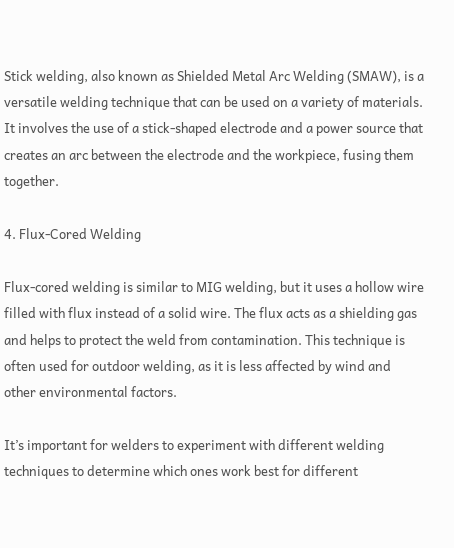Stick welding, also known as Shielded Metal Arc Welding (SMAW), is a versatile welding technique that can be used on a variety of materials. It involves the use of a stick-shaped electrode and a power source that creates an arc between the electrode and the workpiece, fusing them together.

4. Flux-Cored Welding

Flux-cored welding is similar to MIG welding, but it uses a hollow wire filled with flux instead of a solid wire. The flux acts as a shielding gas and helps to protect the weld from contamination. This technique is often used for outdoor welding, as it is less affected by wind and other environmental factors.

It’s important for welders to experiment with different welding techniques to determine which ones work best for different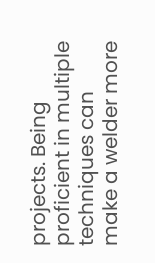projects. Being proficient in multiple techniques can make a welder more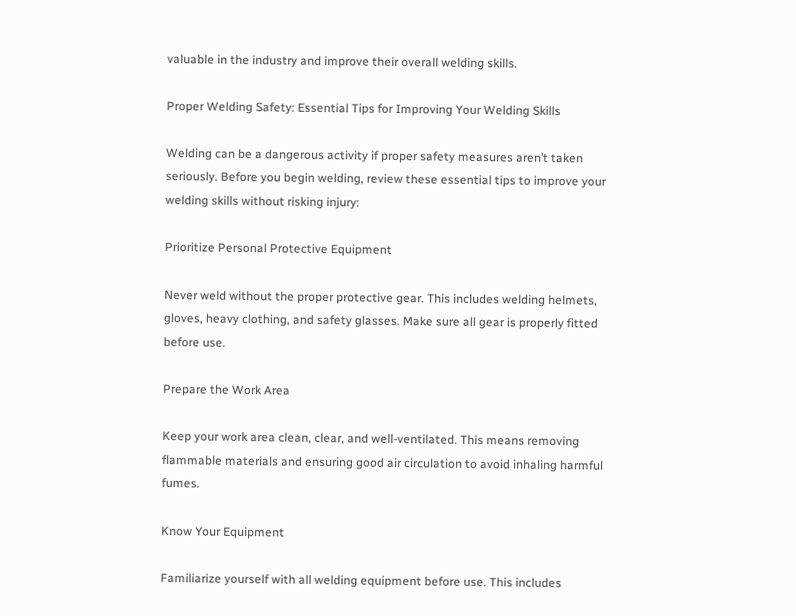valuable in the industry and improve their overall welding skills.

Proper Welding Safety: Essential Tips for Improving Your Welding Skills

Welding can be a dangerous activity if proper safety measures aren’t taken seriously. Before you begin welding, review these essential tips to improve your welding skills without risking injury:

Prioritize Personal Protective Equipment

Never weld without the proper protective gear. This includes welding helmets, gloves, heavy clothing, and safety glasses. Make sure all gear is properly fitted before use.

Prepare the Work Area

Keep your work area clean, clear, and well-ventilated. This means removing flammable materials and ensuring good air circulation to avoid inhaling harmful fumes.

Know Your Equipment

Familiarize yourself with all welding equipment before use. This includes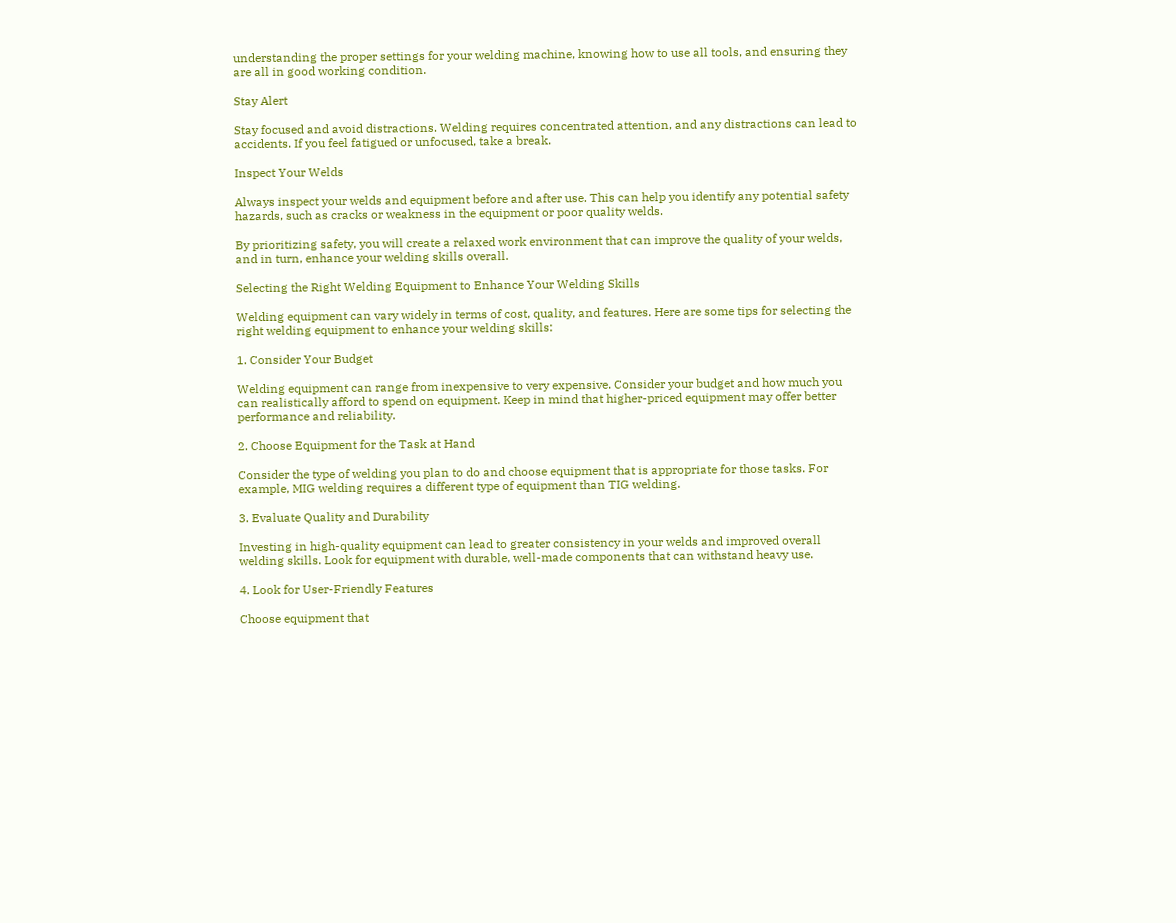understanding the proper settings for your welding machine, knowing how to use all tools, and ensuring they are all in good working condition.

Stay Alert

Stay focused and avoid distractions. Welding requires concentrated attention, and any distractions can lead to accidents. If you feel fatigued or unfocused, take a break.

Inspect Your Welds

Always inspect your welds and equipment before and after use. This can help you identify any potential safety hazards, such as cracks or weakness in the equipment or poor quality welds.

By prioritizing safety, you will create a relaxed work environment that can improve the quality of your welds, and in turn, enhance your welding skills overall.

Selecting the Right Welding Equipment to Enhance Your Welding Skills

Welding equipment can vary widely in terms of cost, quality, and features. Here are some tips for selecting the right welding equipment to enhance your welding skills:

1. Consider Your Budget

Welding equipment can range from inexpensive to very expensive. Consider your budget and how much you can realistically afford to spend on equipment. Keep in mind that higher-priced equipment may offer better performance and reliability.

2. Choose Equipment for the Task at Hand

Consider the type of welding you plan to do and choose equipment that is appropriate for those tasks. For example, MIG welding requires a different type of equipment than TIG welding.

3. Evaluate Quality and Durability

Investing in high-quality equipment can lead to greater consistency in your welds and improved overall welding skills. Look for equipment with durable, well-made components that can withstand heavy use.

4. Look for User-Friendly Features

Choose equipment that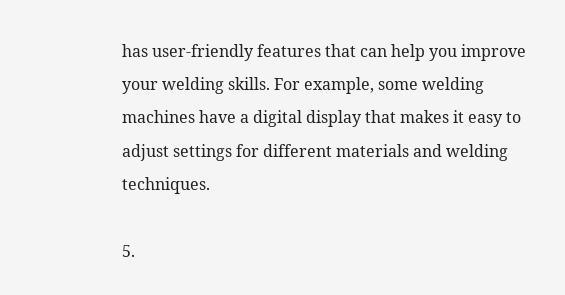has user-friendly features that can help you improve your welding skills. For example, some welding machines have a digital display that makes it easy to adjust settings for different materials and welding techniques.

5.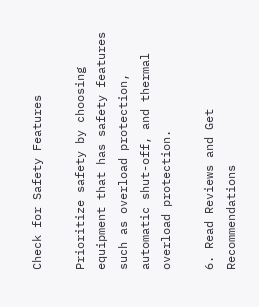Check for Safety Features

Prioritize safety by choosing equipment that has safety features such as overload protection, automatic shut-off, and thermal overload protection.

6. Read Reviews and Get Recommendations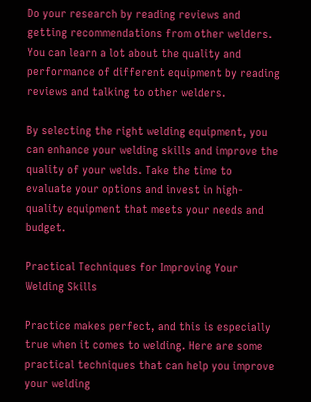Do your research by reading reviews and getting recommendations from other welders. You can learn a lot about the quality and performance of different equipment by reading reviews and talking to other welders.

By selecting the right welding equipment, you can enhance your welding skills and improve the quality of your welds. Take the time to evaluate your options and invest in high-quality equipment that meets your needs and budget.

Practical Techniques for Improving Your Welding Skills

Practice makes perfect, and this is especially true when it comes to welding. Here are some practical techniques that can help you improve your welding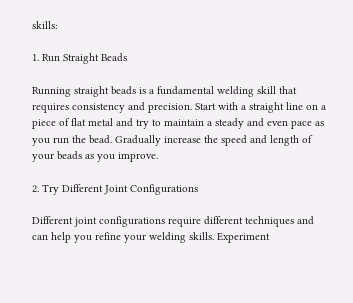skills:

1. Run Straight Beads

Running straight beads is a fundamental welding skill that requires consistency and precision. Start with a straight line on a piece of flat metal and try to maintain a steady and even pace as you run the bead. Gradually increase the speed and length of your beads as you improve.

2. Try Different Joint Configurations

Different joint configurations require different techniques and can help you refine your welding skills. Experiment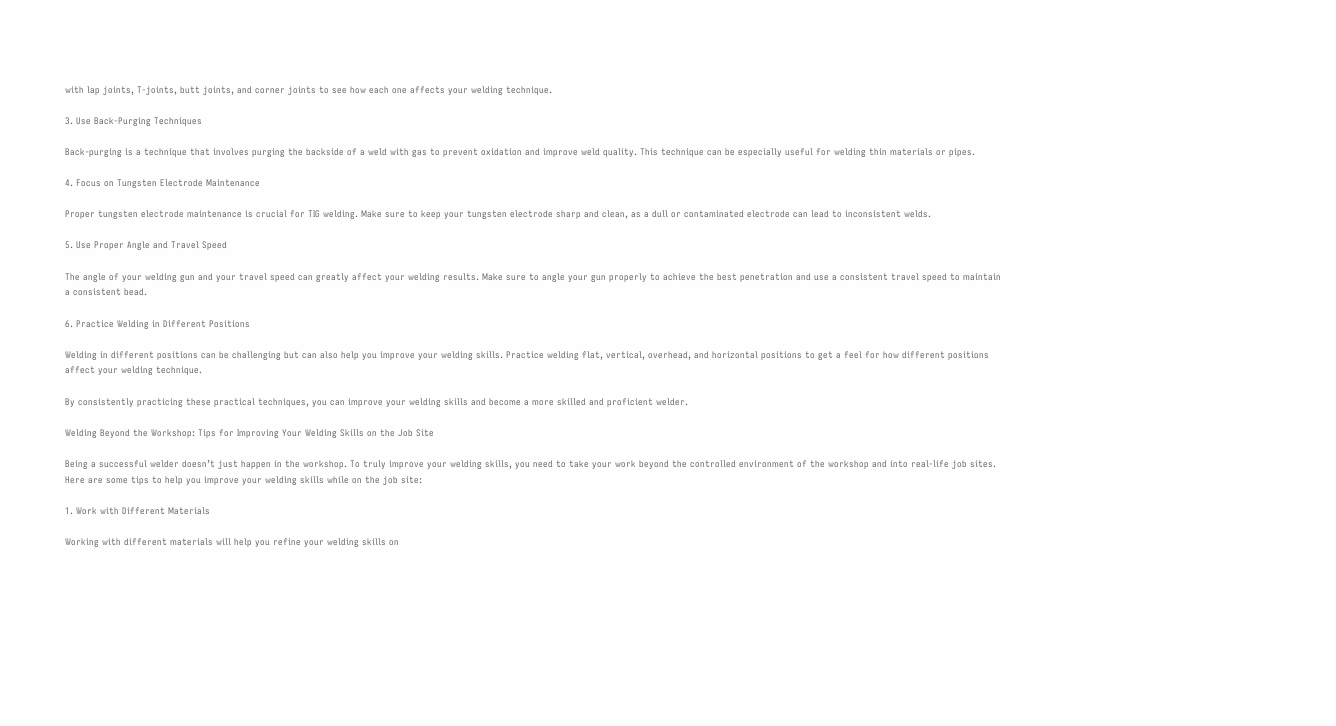with lap joints, T-joints, butt joints, and corner joints to see how each one affects your welding technique.

3. Use Back-Purging Techniques

Back-purging is a technique that involves purging the backside of a weld with gas to prevent oxidation and improve weld quality. This technique can be especially useful for welding thin materials or pipes.

4. Focus on Tungsten Electrode Maintenance

Proper tungsten electrode maintenance is crucial for TIG welding. Make sure to keep your tungsten electrode sharp and clean, as a dull or contaminated electrode can lead to inconsistent welds.

5. Use Proper Angle and Travel Speed

The angle of your welding gun and your travel speed can greatly affect your welding results. Make sure to angle your gun properly to achieve the best penetration and use a consistent travel speed to maintain a consistent bead.

6. Practice Welding in Different Positions

Welding in different positions can be challenging but can also help you improve your welding skills. Practice welding flat, vertical, overhead, and horizontal positions to get a feel for how different positions affect your welding technique.

By consistently practicing these practical techniques, you can improve your welding skills and become a more skilled and proficient welder.

Welding Beyond the Workshop: Tips for Improving Your Welding Skills on the Job Site

Being a successful welder doesn’t just happen in the workshop. To truly improve your welding skills, you need to take your work beyond the controlled environment of the workshop and into real-life job sites. Here are some tips to help you improve your welding skills while on the job site:

1. Work with Different Materials

Working with different materials will help you refine your welding skills on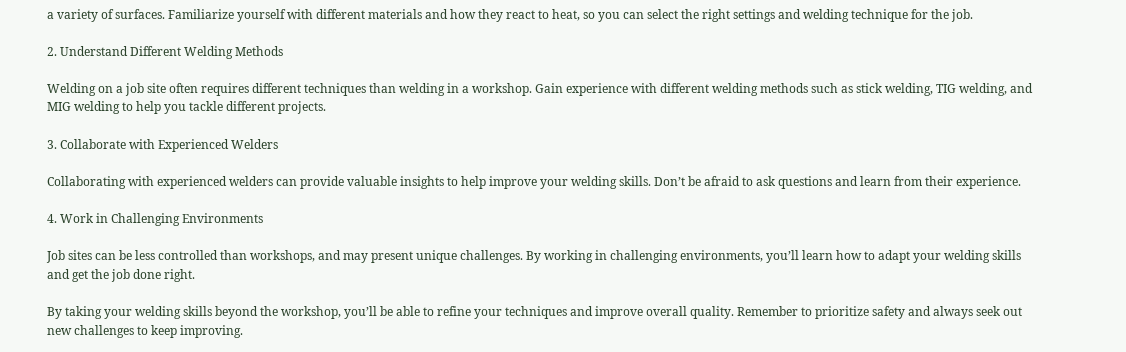a variety of surfaces. Familiarize yourself with different materials and how they react to heat, so you can select the right settings and welding technique for the job.

2. Understand Different Welding Methods

Welding on a job site often requires different techniques than welding in a workshop. Gain experience with different welding methods such as stick welding, TIG welding, and MIG welding to help you tackle different projects.

3. Collaborate with Experienced Welders

Collaborating with experienced welders can provide valuable insights to help improve your welding skills. Don’t be afraid to ask questions and learn from their experience.

4. Work in Challenging Environments

Job sites can be less controlled than workshops, and may present unique challenges. By working in challenging environments, you’ll learn how to adapt your welding skills and get the job done right.

By taking your welding skills beyond the workshop, you’ll be able to refine your techniques and improve overall quality. Remember to prioritize safety and always seek out new challenges to keep improving.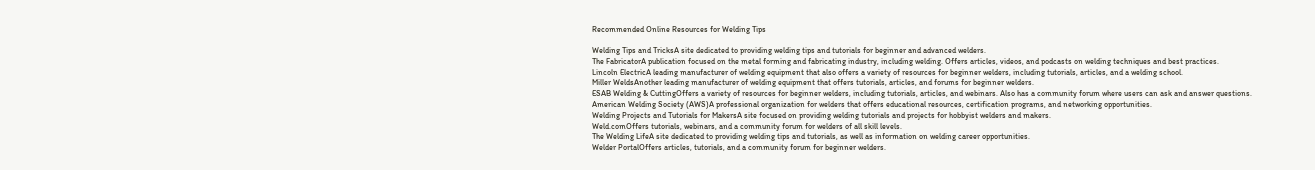Recommended Online Resources for Welding Tips

Welding Tips and TricksA site dedicated to providing welding tips and tutorials for beginner and advanced welders.
The FabricatorA publication focused on the metal forming and fabricating industry, including welding. Offers articles, videos, and podcasts on welding techniques and best practices.
Lincoln ElectricA leading manufacturer of welding equipment that also offers a variety of resources for beginner welders, including tutorials, articles, and a welding school.
Miller WeldsAnother leading manufacturer of welding equipment that offers tutorials, articles, and forums for beginner welders.
ESAB Welding & CuttingOffers a variety of resources for beginner welders, including tutorials, articles, and webinars. Also has a community forum where users can ask and answer questions.
American Welding Society (AWS)A professional organization for welders that offers educational resources, certification programs, and networking opportunities.
Welding Projects and Tutorials for MakersA site focused on providing welding tutorials and projects for hobbyist welders and makers.
Weld.comOffers tutorials, webinars, and a community forum for welders of all skill levels.
The Welding LifeA site dedicated to providing welding tips and tutorials, as well as information on welding career opportunities.
Welder PortalOffers articles, tutorials, and a community forum for beginner welders.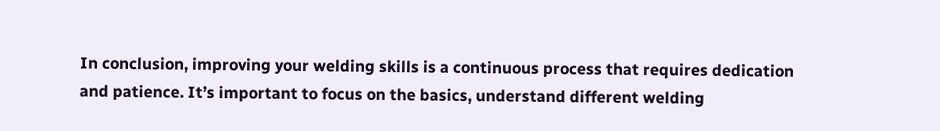In conclusion, improving your welding skills is a continuous process that requires dedication and patience. It’s important to focus on the basics, understand different welding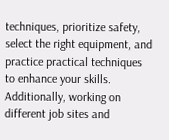techniques, prioritize safety, select the right equipment, and practice practical techniques to enhance your skills. Additionally, working on different job sites and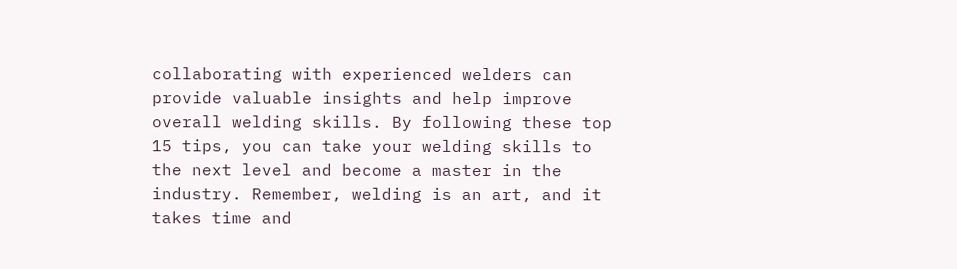collaborating with experienced welders can provide valuable insights and help improve overall welding skills. By following these top 15 tips, you can take your welding skills to the next level and become a master in the industry. Remember, welding is an art, and it takes time and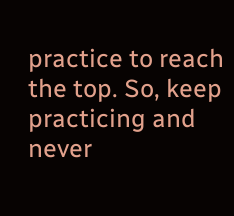practice to reach the top. So, keep practicing and never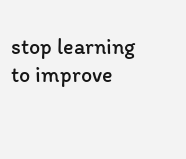stop learning to improve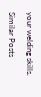your welding skills.

Similar Posts